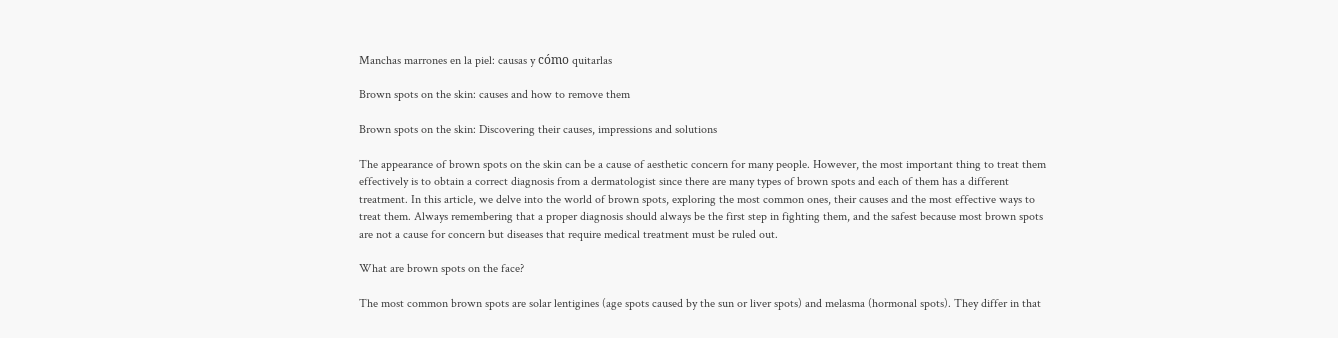Manchas marrones en la piel: causas y cómo quitarlas

Brown spots on the skin: causes and how to remove them

Brown spots on the skin: Discovering their causes, impressions and solutions

The appearance of brown spots on the skin can be a cause of aesthetic concern for many people. However, the most important thing to treat them effectively is to obtain a correct diagnosis from a dermatologist since there are many types of brown spots and each of them has a different treatment. In this article, we delve into the world of brown spots, exploring the most common ones, their causes and the most effective ways to treat them. Always remembering that a proper diagnosis should always be the first step in fighting them, and the safest because most brown spots are not a cause for concern but diseases that require medical treatment must be ruled out.

What are brown spots on the face?

The most common brown spots are solar lentigines (age spots caused by the sun or liver spots) and melasma (hormonal spots). They differ in that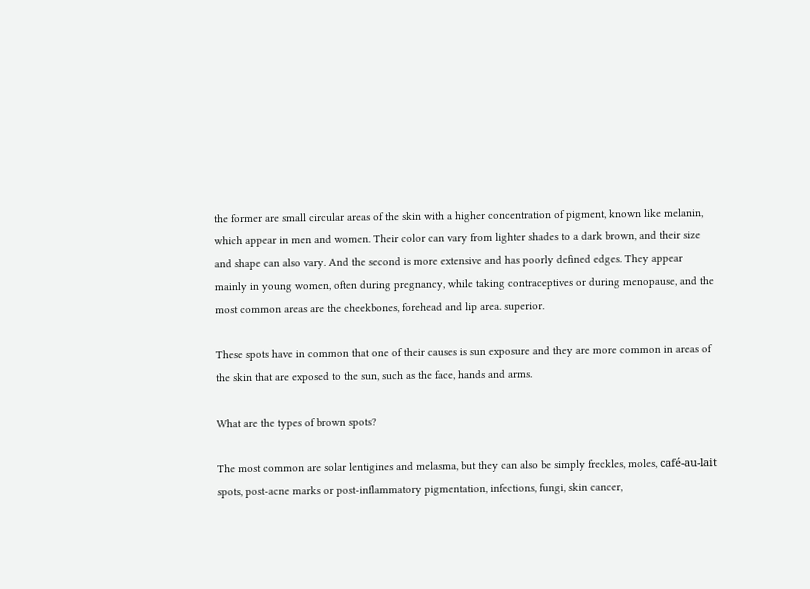the former are small circular areas of the skin with a higher concentration of pigment, known like melanin, which appear in men and women. Their color can vary from lighter shades to a dark brown, and their size and shape can also vary. And the second is more extensive and has poorly defined edges. They appear mainly in young women, often during pregnancy, while taking contraceptives or during menopause, and the most common areas are the cheekbones, forehead and lip area. superior.

These spots have in common that one of their causes is sun exposure and they are more common in areas of the skin that are exposed to the sun, such as the face, hands and arms.

What are the types of brown spots?

The most common are solar lentigines and melasma, but they can also be simply freckles, moles, café-au-lait spots, post-acne marks or post-inflammatory pigmentation, infections, fungi, skin cancer,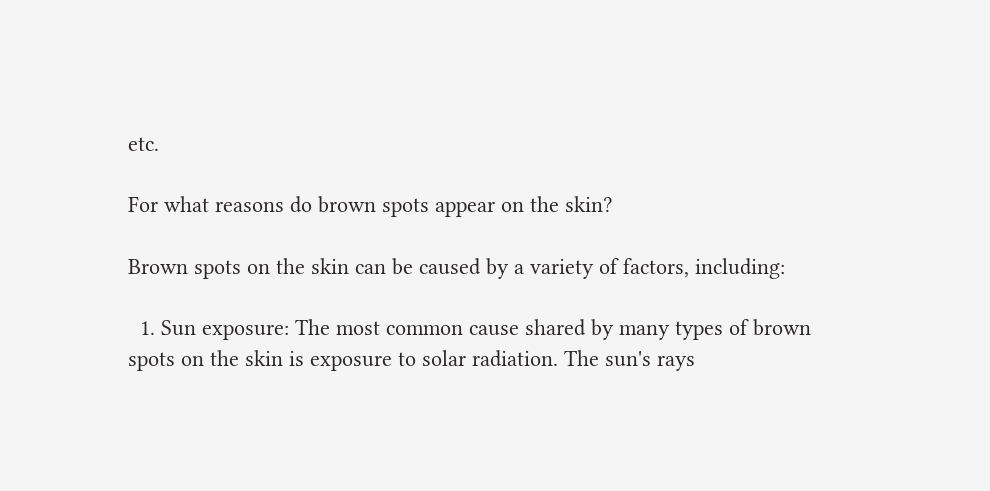etc.

For what reasons do brown spots appear on the skin?

Brown spots on the skin can be caused by a variety of factors, including:

  1. Sun exposure: The most common cause shared by many types of brown spots on the skin is exposure to solar radiation. The sun's rays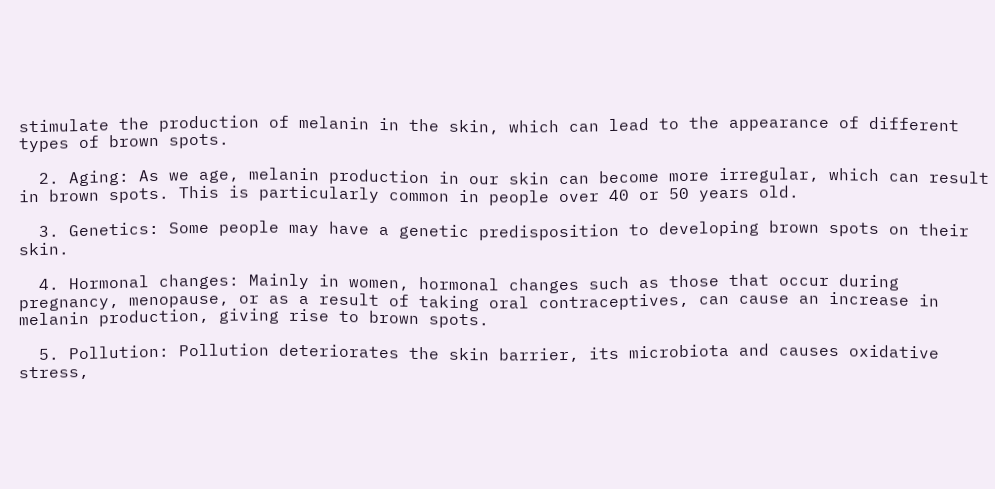stimulate the production of melanin in the skin, which can lead to the appearance of different types of brown spots.

  2. Aging: As we age, melanin production in our skin can become more irregular, which can result in brown spots. This is particularly common in people over 40 or 50 years old.

  3. Genetics: Some people may have a genetic predisposition to developing brown spots on their skin.

  4. Hormonal changes: Mainly in women, hormonal changes such as those that occur during pregnancy, menopause, or as a result of taking oral contraceptives, can cause an increase in melanin production, giving rise to brown spots.

  5. Pollution: Pollution deteriorates the skin barrier, its microbiota and causes oxidative stress,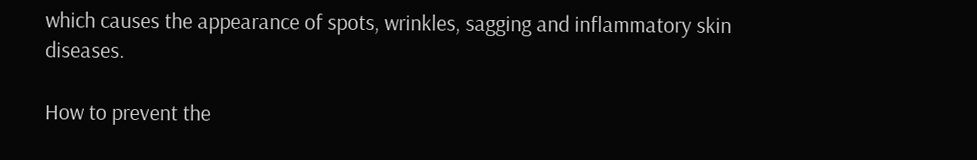which causes the appearance of spots, wrinkles, sagging and inflammatory skin diseases.

How to prevent the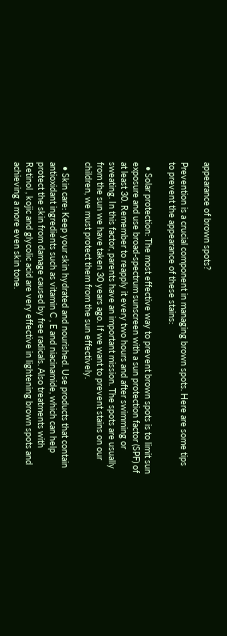appearance of brown spots?

Prevention is a crucial component in managing brown spots. Here are some tips to prevent the appearance of these stains:

  • Solar protection: The most effective way to prevent brown spots is to limit sun exposure and use broad-spectrum sunscreen with a sun protection factor (SPF) of at least 30. Remember to reapply it every two hours and after swimming or sweating. In this factor, parents have an important mission. The spots are usually from the sun we have taken 30 years ago. If we want to prevent stains on our children, we must protect them from the sun effectively.

  • Skin care: Keep your skin hydrated and nourished. Use products that contain antioxidant ingredients such as vitamin C , E and niacinamide, which can help protect the skin from damage caused by free radicals. Also treatments with Retinol , kojic and glycolic acid are very effective in lightening brown spots and achieving a more even skin tone.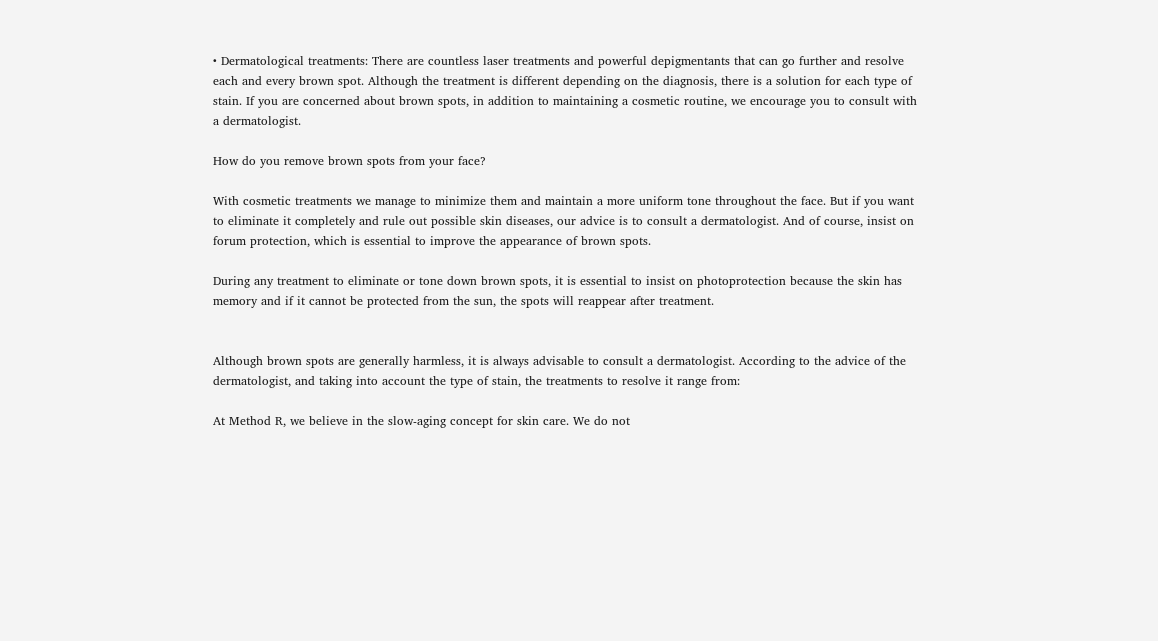• Dermatological treatments: There are countless laser treatments and powerful depigmentants that can go further and resolve each and every brown spot. Although the treatment is different depending on the diagnosis, there is a solution for each type of stain. If you are concerned about brown spots, in addition to maintaining a cosmetic routine, we encourage you to consult with a dermatologist.

How do you remove brown spots from your face?

With cosmetic treatments we manage to minimize them and maintain a more uniform tone throughout the face. But if you want to eliminate it completely and rule out possible skin diseases, our advice is to consult a dermatologist. And of course, insist on forum protection, which is essential to improve the appearance of brown spots.

During any treatment to eliminate or tone down brown spots, it is essential to insist on photoprotection because the skin has memory and if it cannot be protected from the sun, the spots will reappear after treatment.


Although brown spots are generally harmless, it is always advisable to consult a dermatologist. According to the advice of the dermatologist, and taking into account the type of stain, the treatments to resolve it range from:

At Method R, we believe in the slow-aging concept for skin care. We do not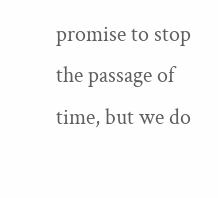promise to stop the passage of time, but we do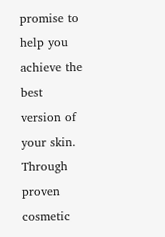promise to help you achieve the best version of your skin. Through proven cosmetic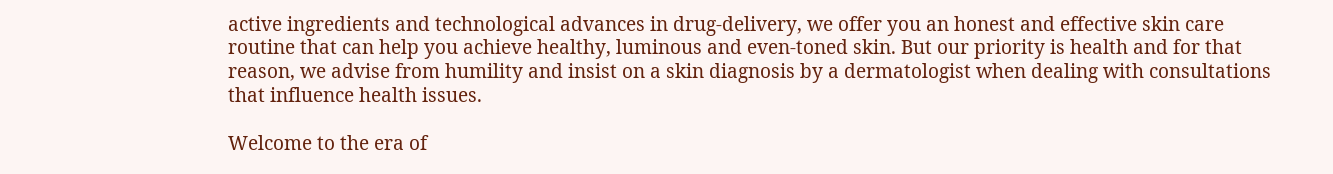active ingredients and technological advances in drug-delivery, we offer you an honest and effective skin care routine that can help you achieve healthy, luminous and even-toned skin. But our priority is health and for that reason, we advise from humility and insist on a skin diagnosis by a dermatologist when dealing with consultations that influence health issues.

Welcome to the era of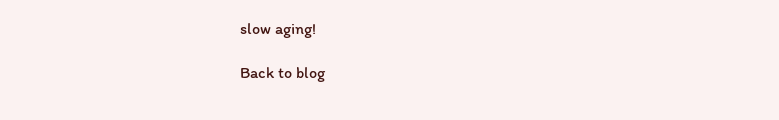slow aging!

Back to blog